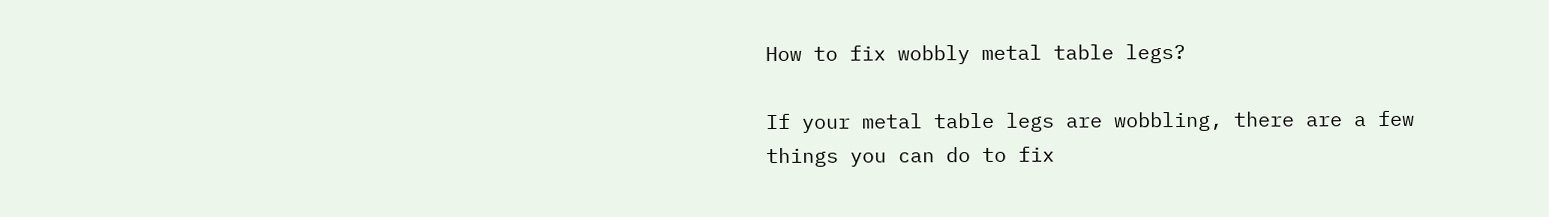How to fix wobbly metal table legs?

If your metal table legs are wobbling, there are a few things you can do to fix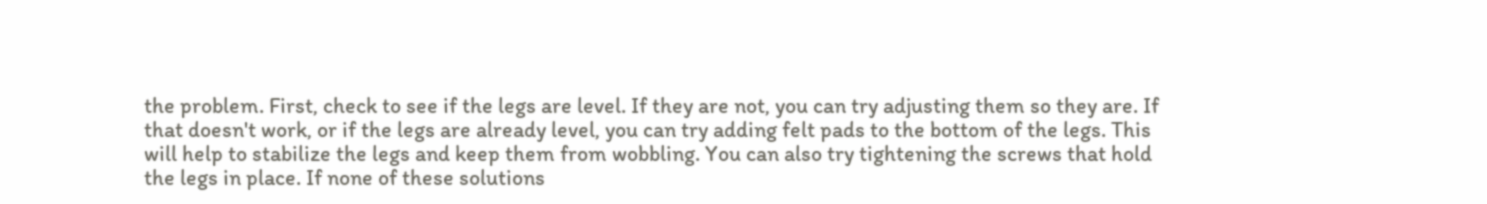the problem. First, check to see if the legs are level. If they are not, you can try adjusting them so they are. If that doesn't work, or if the legs are already level, you can try adding felt pads to the bottom of the legs. This will help to stabilize the legs and keep them from wobbling. You can also try tightening the screws that hold the legs in place. If none of these solutions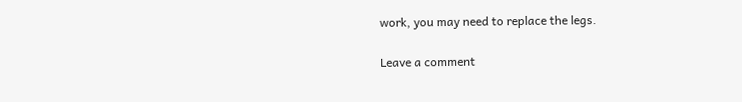work, you may need to replace the legs.

Leave a comment